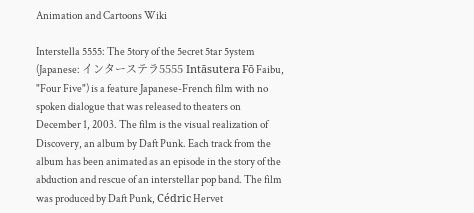Animation and Cartoons Wiki

Interstella 5555: The 5tory of the 5ecret 5tar 5ystem (Japanese: インターステラ5555 Intāsutera Fō Faibu, "Four Five") is a feature Japanese-French film with no spoken dialogue that was released to theaters on December 1, 2003. The film is the visual realization of Discovery, an album by Daft Punk. Each track from the album has been animated as an episode in the story of the abduction and rescue of an interstellar pop band. The film was produced by Daft Punk, Cédric Hervet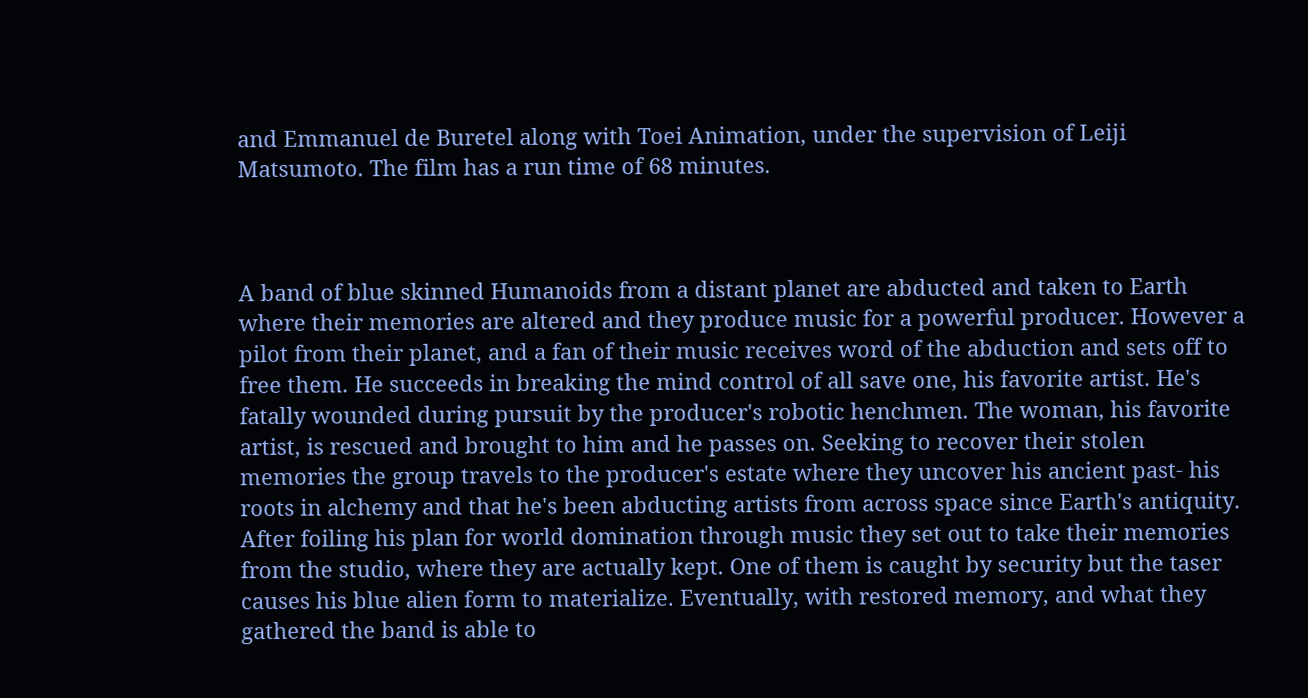and Emmanuel de Buretel along with Toei Animation, under the supervision of Leiji Matsumoto. The film has a run time of 68 minutes.



A band of blue skinned Humanoids from a distant planet are abducted and taken to Earth where their memories are altered and they produce music for a powerful producer. However a pilot from their planet, and a fan of their music receives word of the abduction and sets off to free them. He succeeds in breaking the mind control of all save one, his favorite artist. He's fatally wounded during pursuit by the producer's robotic henchmen. The woman, his favorite artist, is rescued and brought to him and he passes on. Seeking to recover their stolen memories the group travels to the producer's estate where they uncover his ancient past- his roots in alchemy and that he's been abducting artists from across space since Earth's antiquity. After foiling his plan for world domination through music they set out to take their memories from the studio, where they are actually kept. One of them is caught by security but the taser causes his blue alien form to materialize. Eventually, with restored memory, and what they gathered the band is able to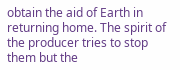obtain the aid of Earth in returning home. The spirit of the producer tries to stop them but the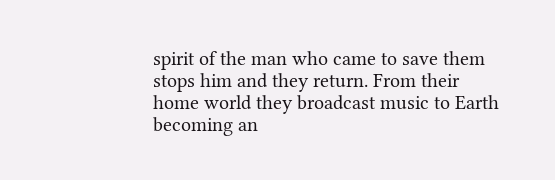spirit of the man who came to save them stops him and they return. From their home world they broadcast music to Earth becoming an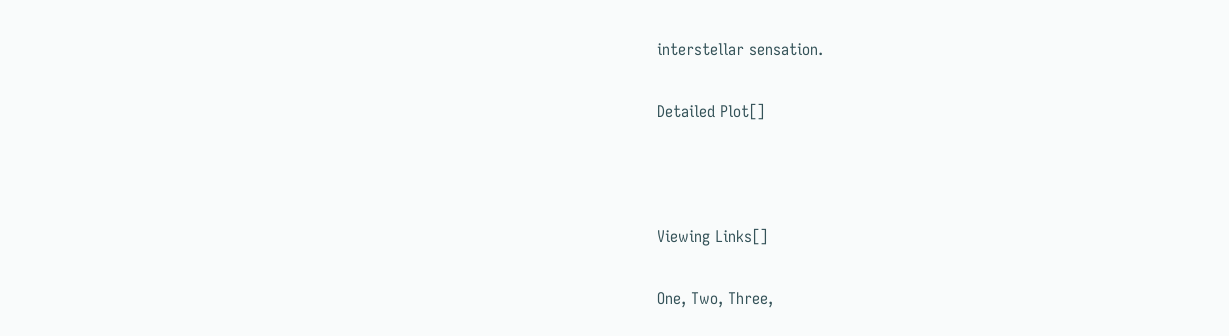interstellar sensation.

Detailed Plot[]



Viewing Links[]

One, Two, Three,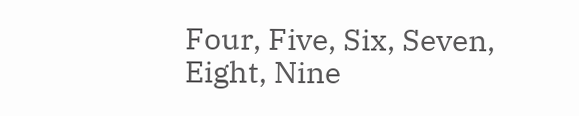Four, Five, Six, Seven, Eight, Nine